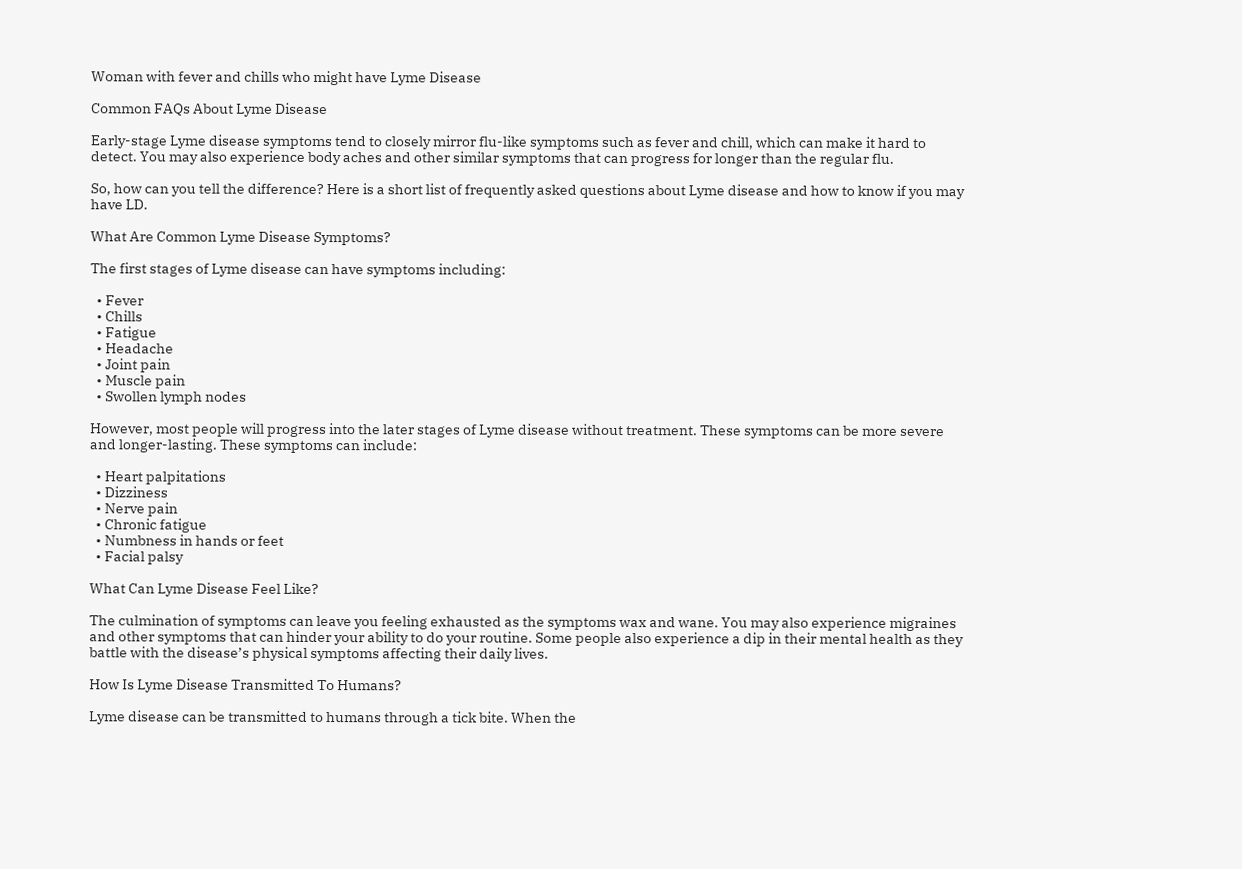Woman with fever and chills who might have Lyme Disease

Common FAQs About Lyme Disease

Early-stage Lyme disease symptoms tend to closely mirror flu-like symptoms such as fever and chill, which can make it hard to detect. You may also experience body aches and other similar symptoms that can progress for longer than the regular flu.

So, how can you tell the difference? Here is a short list of frequently asked questions about Lyme disease and how to know if you may have LD.

What Are Common Lyme Disease Symptoms?

The first stages of Lyme disease can have symptoms including:

  • Fever
  • Chills
  • Fatigue
  • Headache
  • Joint pain
  • Muscle pain
  • Swollen lymph nodes

However, most people will progress into the later stages of Lyme disease without treatment. These symptoms can be more severe and longer-lasting. These symptoms can include:

  • Heart palpitations
  • Dizziness
  • Nerve pain
  • Chronic fatigue
  • Numbness in hands or feet
  • Facial palsy

What Can Lyme Disease Feel Like?

The culmination of symptoms can leave you feeling exhausted as the symptoms wax and wane. You may also experience migraines and other symptoms that can hinder your ability to do your routine. Some people also experience a dip in their mental health as they battle with the disease’s physical symptoms affecting their daily lives.

How Is Lyme Disease Transmitted To Humans?

Lyme disease can be transmitted to humans through a tick bite. When the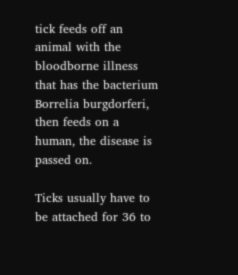tick feeds off an animal with the bloodborne illness that has the bacterium Borrelia burgdorferi, then feeds on a human, the disease is passed on.

Ticks usually have to be attached for 36 to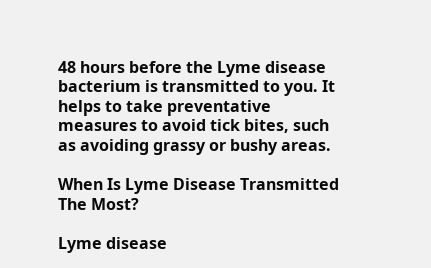48 hours before the Lyme disease bacterium is transmitted to you. It helps to take preventative measures to avoid tick bites, such as avoiding grassy or bushy areas.

When Is Lyme Disease Transmitted The Most?

Lyme disease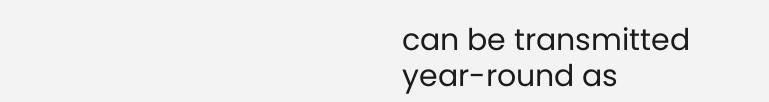can be transmitted year-round as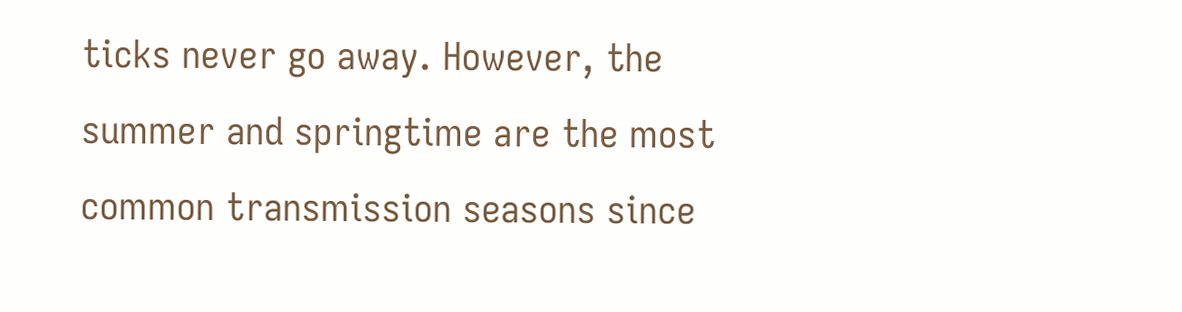ticks never go away. However, the summer and springtime are the most common transmission seasons since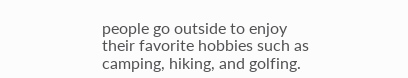people go outside to enjoy their favorite hobbies such as camping, hiking, and golfing.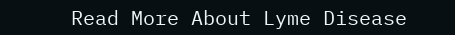Read More About Lyme Disease